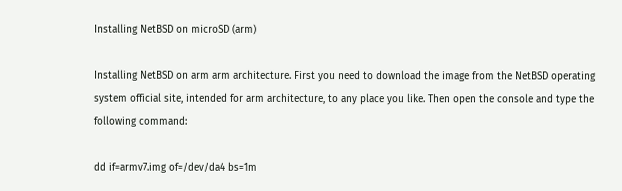Installing NetBSD on microSD (arm)

Installing NetBSD on arm arm architecture. First you need to download the image from the NetBSD operating system official site, intended for arm architecture, to any place you like. Then open the console and type the following command:

dd if=armv7.img of=/dev/da4 bs=1m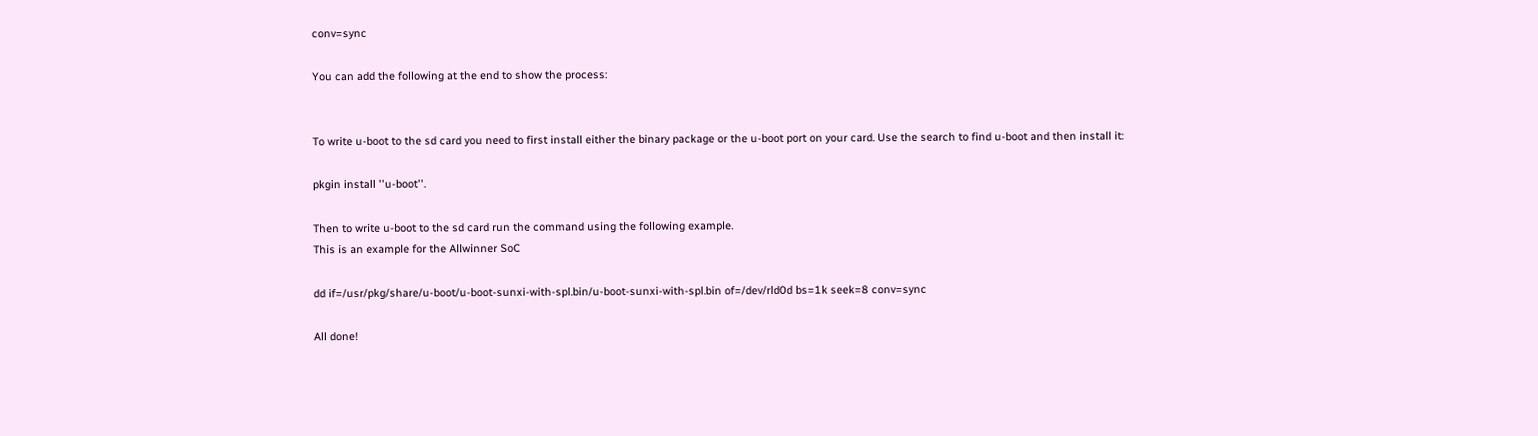conv=sync

You can add the following at the end to show the process:


To write u-boot to the sd card you need to first install either the binary package or the u-boot port on your card. Use the search to find u-boot and then install it:

pkgin install ''u-boot''.

Then to write u-boot to the sd card run the command using the following example.
This is an example for the Allwinner SoC

dd if=/usr/pkg/share/u-boot/u-boot-sunxi-with-spl.bin/u-boot-sunxi-with-spl.bin of=/dev/rld0d bs=1k seek=8 conv=sync

All done!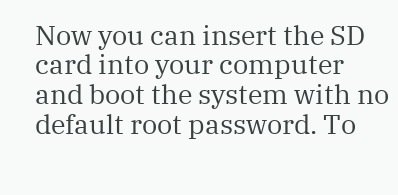Now you can insert the SD card into your computer and boot the system with no default root password. To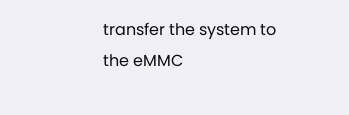transfer the system to the eMMC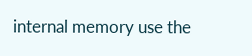internal memory use the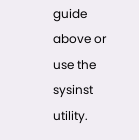guide above or use the sysinst utility.